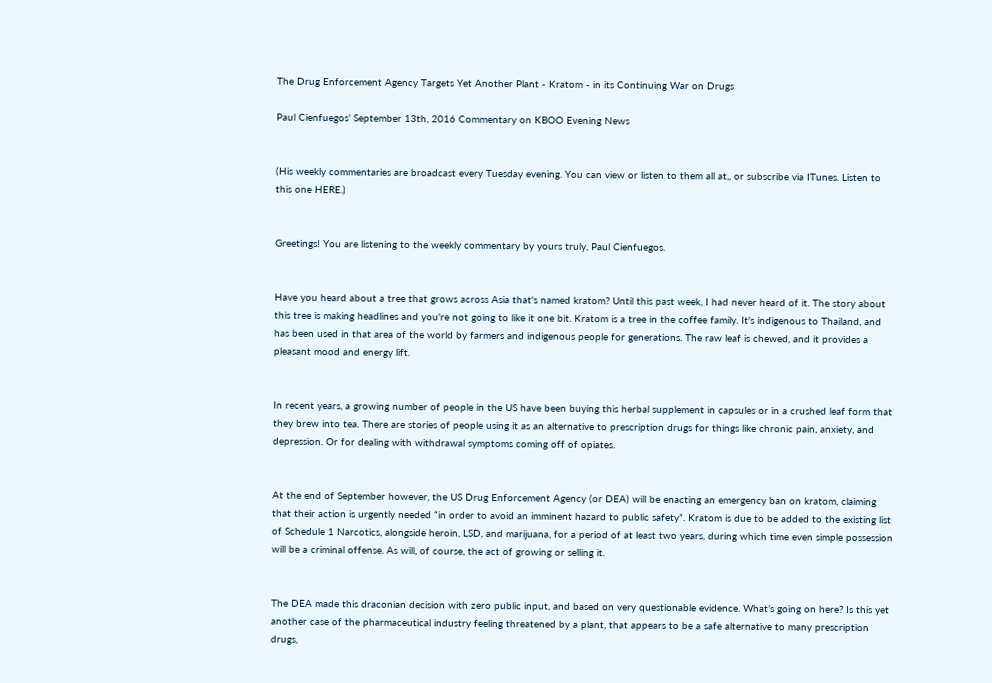The Drug Enforcement Agency Targets Yet Another Plant - Kratom - in its Continuing War on Drugs

Paul Cienfuegos’ September 13th, 2016 Commentary on KBOO Evening News


(His weekly commentaries are broadcast every Tuesday evening. You can view or listen to them all at,, or subscribe via ITunes. Listen to this one HERE.)


Greetings! You are listening to the weekly commentary by yours truly, Paul Cienfuegos.


Have you heard about a tree that grows across Asia that's named kratom? Until this past week, I had never heard of it. The story about this tree is making headlines and you're not going to like it one bit. Kratom is a tree in the coffee family. It's indigenous to Thailand, and has been used in that area of the world by farmers and indigenous people for generations. The raw leaf is chewed, and it provides a pleasant mood and energy lift.


In recent years, a growing number of people in the US have been buying this herbal supplement in capsules or in a crushed leaf form that they brew into tea. There are stories of people using it as an alternative to prescription drugs for things like chronic pain, anxiety, and depression. Or for dealing with withdrawal symptoms coming off of opiates.


At the end of September however, the US Drug Enforcement Agency (or DEA) will be enacting an emergency ban on kratom, claiming that their action is urgently needed “in order to avoid an imminent hazard to public safety”. Kratom is due to be added to the existing list of Schedule 1 Narcotics, alongside heroin, LSD, and marijuana, for a period of at least two years, during which time even simple possession will be a criminal offense. As will, of course, the act of growing or selling it.


The DEA made this draconian decision with zero public input, and based on very questionable evidence. What’s going on here? Is this yet another case of the pharmaceutical industry feeling threatened by a plant, that appears to be a safe alternative to many prescription drugs,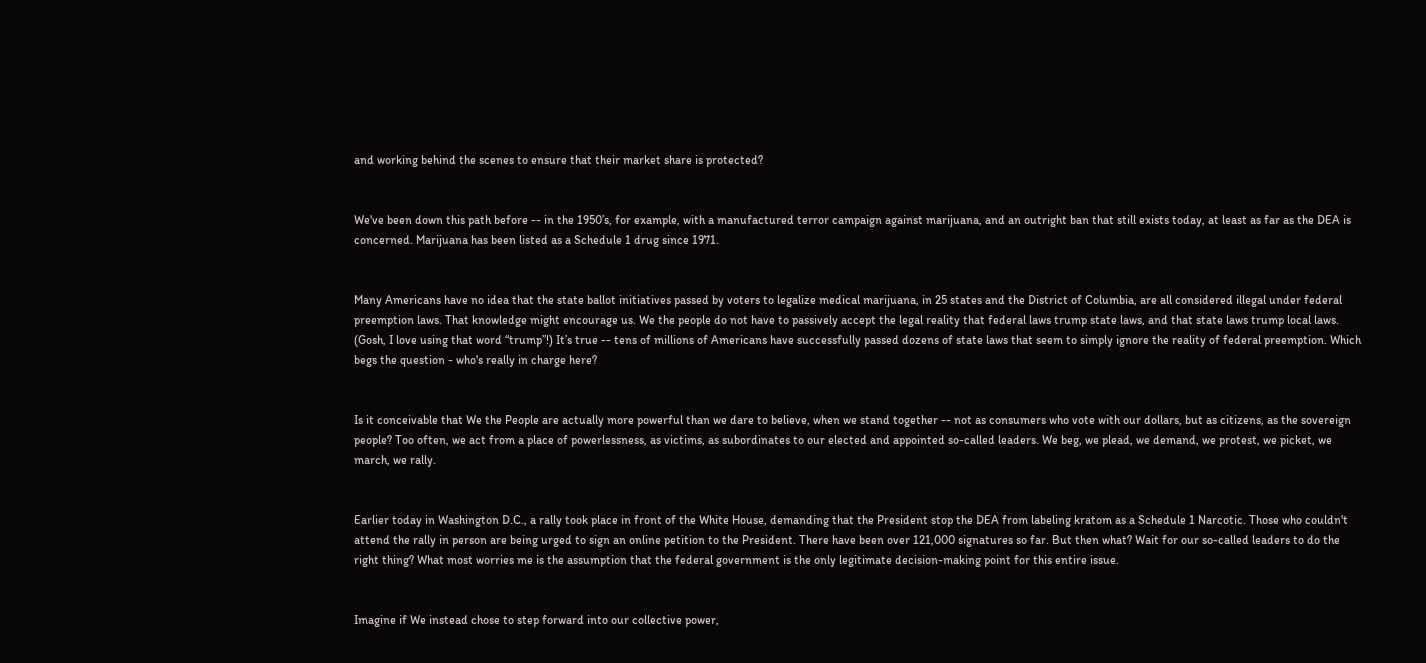and working behind the scenes to ensure that their market share is protected?


We've been down this path before -- in the 1950’s, for example, with a manufactured terror campaign against marijuana, and an outright ban that still exists today, at least as far as the DEA is concerned. Marijuana has been listed as a Schedule 1 drug since 1971.


Many Americans have no idea that the state ballot initiatives passed by voters to legalize medical marijuana, in 25 states and the District of Columbia, are all considered illegal under federal preemption laws. That knowledge might encourage us. We the people do not have to passively accept the legal reality that federal laws trump state laws, and that state laws trump local laws. (Gosh, I love using that word “trump”!) It’s true -- tens of millions of Americans have successfully passed dozens of state laws that seem to simply ignore the reality of federal preemption. Which begs the question - who's really in charge here?


Is it conceivable that We the People are actually more powerful than we dare to believe, when we stand together -- not as consumers who vote with our dollars, but as citizens, as the sovereign people? Too often, we act from a place of powerlessness, as victims, as subordinates to our elected and appointed so-called leaders. We beg, we plead, we demand, we protest, we picket, we march, we rally.


Earlier today in Washington D.C., a rally took place in front of the White House, demanding that the President stop the DEA from labeling kratom as a Schedule 1 Narcotic. Those who couldn't attend the rally in person are being urged to sign an online petition to the President. There have been over 121,000 signatures so far. But then what? Wait for our so-called leaders to do the right thing? What most worries me is the assumption that the federal government is the only legitimate decision-making point for this entire issue.


Imagine if We instead chose to step forward into our collective power,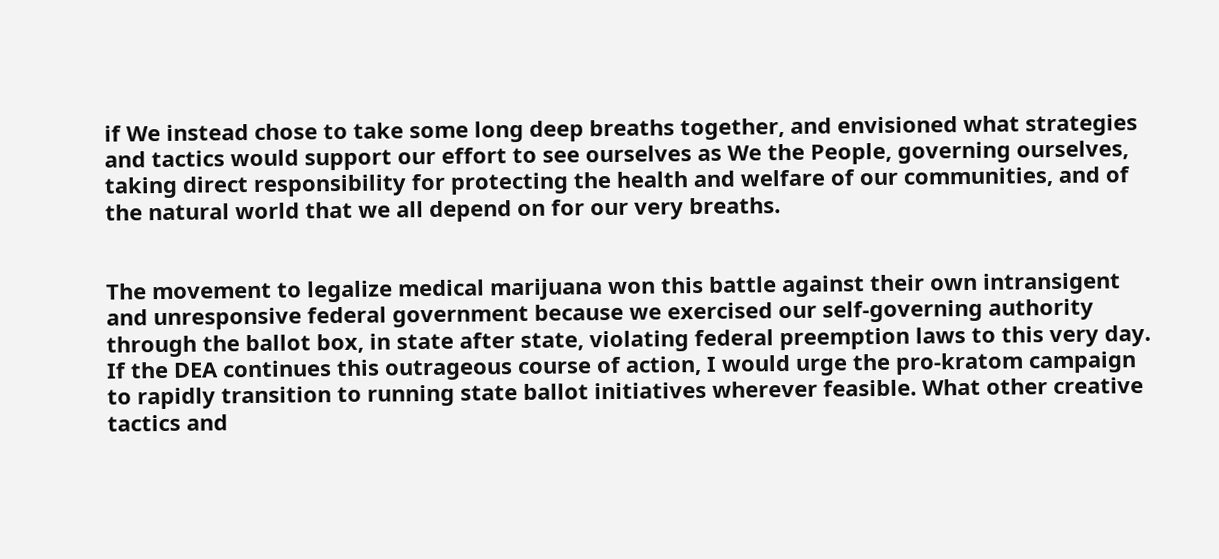if We instead chose to take some long deep breaths together, and envisioned what strategies and tactics would support our effort to see ourselves as We the People, governing ourselves, taking direct responsibility for protecting the health and welfare of our communities, and of the natural world that we all depend on for our very breaths.


The movement to legalize medical marijuana won this battle against their own intransigent and unresponsive federal government because we exercised our self-governing authority through the ballot box, in state after state, violating federal preemption laws to this very day. If the DEA continues this outrageous course of action, I would urge the pro-kratom campaign to rapidly transition to running state ballot initiatives wherever feasible. What other creative tactics and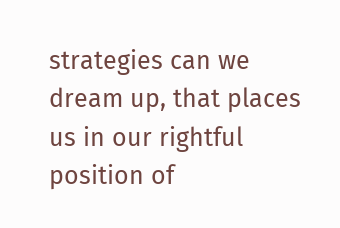strategies can we dream up, that places us in our rightful position of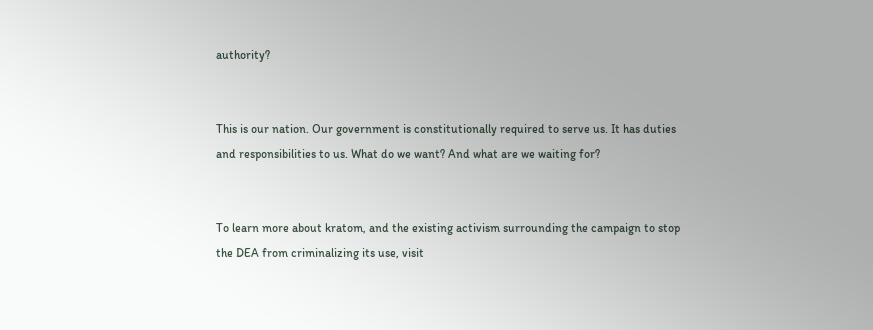authority?


This is our nation. Our government is constitutionally required to serve us. It has duties and responsibilities to us. What do we want? And what are we waiting for?


To learn more about kratom, and the existing activism surrounding the campaign to stop the DEA from criminalizing its use, visit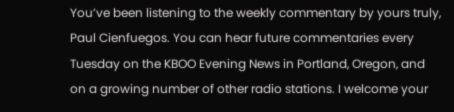You’ve been listening to the weekly commentary by yours truly, Paul Cienfuegos. You can hear future commentaries every Tuesday on the KBOO Evening News in Portland, Oregon, and on a growing number of other radio stations. I welcome your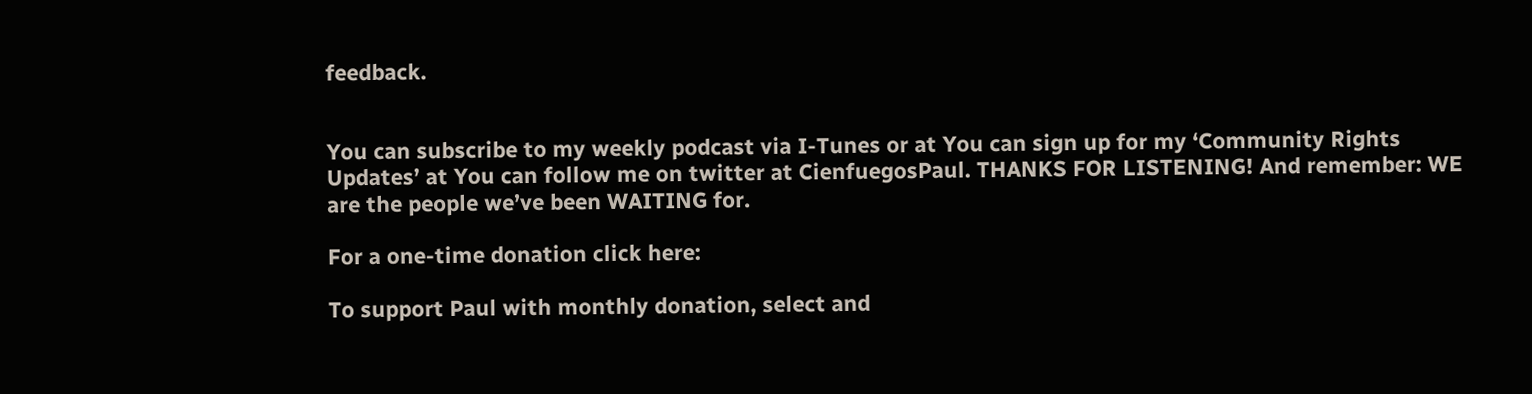feedback.


You can subscribe to my weekly podcast via I-Tunes or at You can sign up for my ‘Community Rights Updates’ at You can follow me on twitter at CienfuegosPaul. THANKS FOR LISTENING! And remember: WE are the people we’ve been WAITING for.

For a one-time donation click here:

To support Paul with monthly donation, select and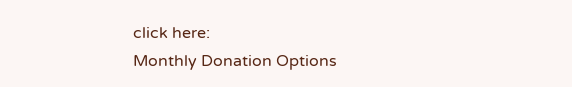click here:
Monthly Donation Options